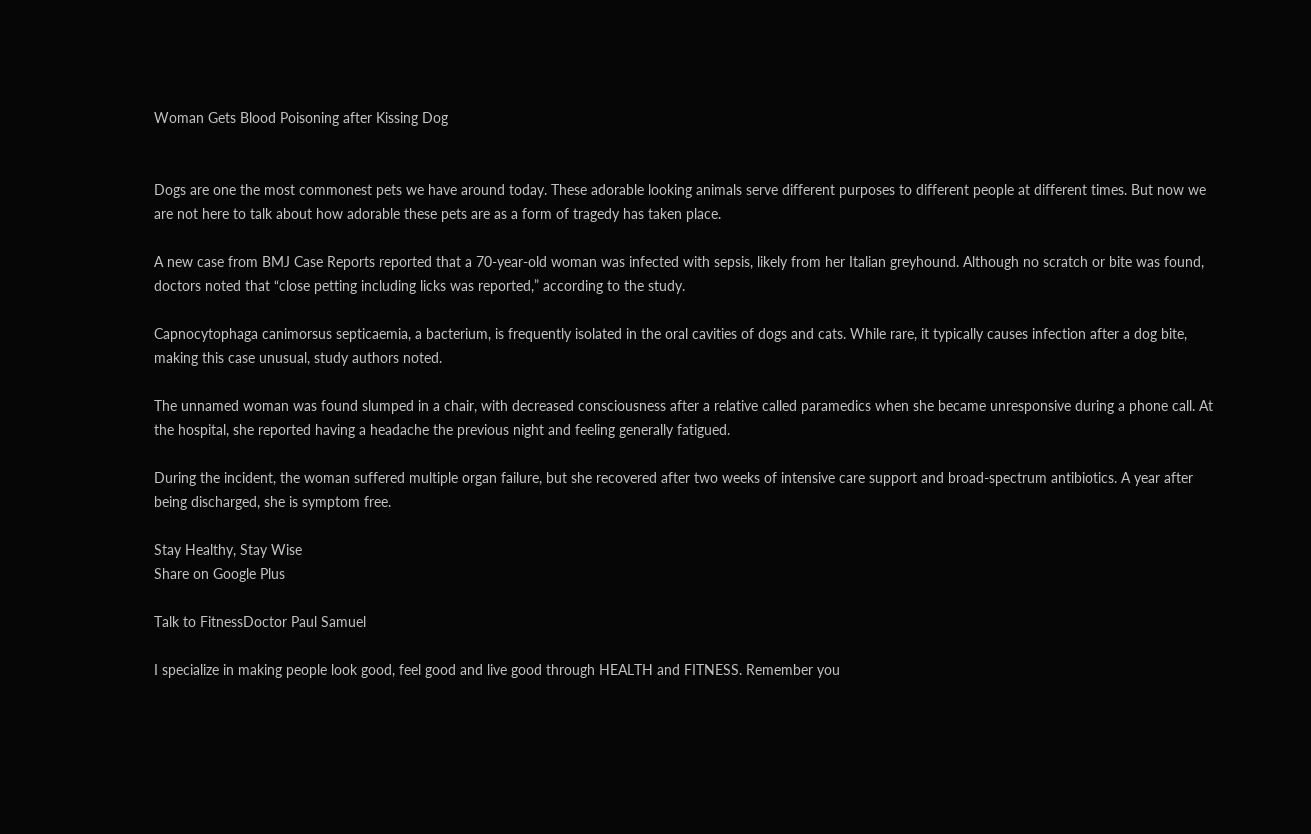Woman Gets Blood Poisoning after Kissing Dog


Dogs are one the most commonest pets we have around today. These adorable looking animals serve different purposes to different people at different times. But now we are not here to talk about how adorable these pets are as a form of tragedy has taken place.

A new case from BMJ Case Reports reported that a 70-year-old woman was infected with sepsis, likely from her Italian greyhound. Although no scratch or bite was found, doctors noted that “close petting including licks was reported,” according to the study.

Capnocytophaga canimorsus septicaemia, a bacterium, is frequently isolated in the oral cavities of dogs and cats. While rare, it typically causes infection after a dog bite, making this case unusual, study authors noted.

The unnamed woman was found slumped in a chair, with decreased consciousness after a relative called paramedics when she became unresponsive during a phone call. At the hospital, she reported having a headache the previous night and feeling generally fatigued.

During the incident, the woman suffered multiple organ failure, but she recovered after two weeks of intensive care support and broad-spectrum antibiotics. A year after being discharged, she is symptom free.

Stay Healthy, Stay Wise
Share on Google Plus

Talk to FitnessDoctor Paul Samuel

I specialize in making people look good, feel good and live good through HEALTH and FITNESS. Remember you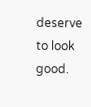deserve to look good.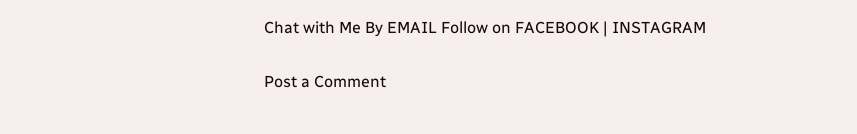Chat with Me By EMAIL Follow on FACEBOOK | INSTAGRAM


Post a Comment